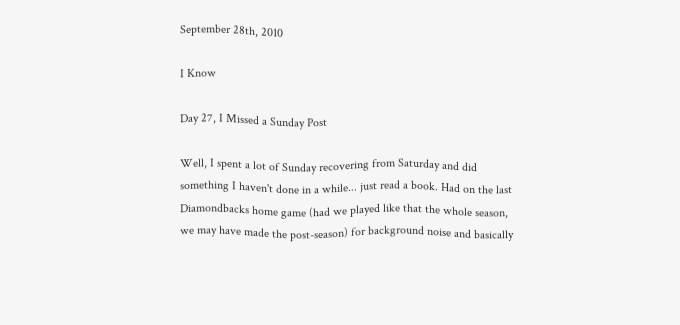September 28th, 2010

I Know

Day 27, I Missed a Sunday Post

Well, I spent a lot of Sunday recovering from Saturday and did something I haven't done in a while... just read a book. Had on the last Diamondbacks home game (had we played like that the whole season, we may have made the post-season) for background noise and basically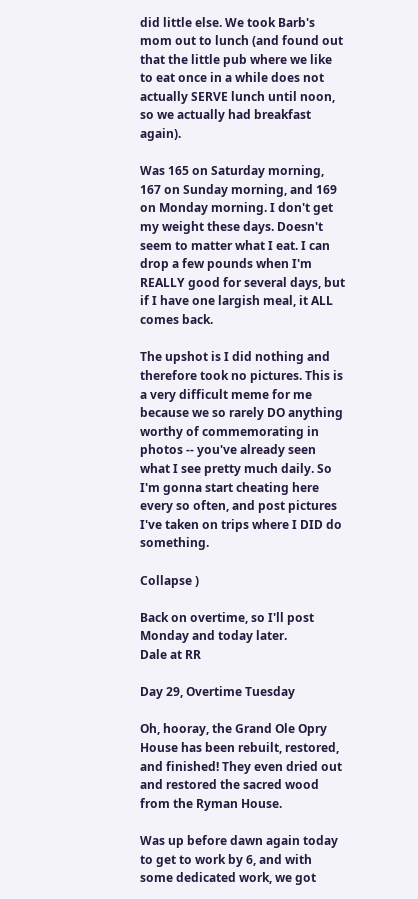did little else. We took Barb's mom out to lunch (and found out that the little pub where we like to eat once in a while does not actually SERVE lunch until noon, so we actually had breakfast again).

Was 165 on Saturday morning, 167 on Sunday morning, and 169 on Monday morning. I don't get my weight these days. Doesn't seem to matter what I eat. I can drop a few pounds when I'm REALLY good for several days, but if I have one largish meal, it ALL comes back.

The upshot is I did nothing and therefore took no pictures. This is a very difficult meme for me because we so rarely DO anything worthy of commemorating in photos -- you've already seen what I see pretty much daily. So I'm gonna start cheating here every so often, and post pictures I've taken on trips where I DID do something.

Collapse )

Back on overtime, so I'll post Monday and today later.
Dale at RR

Day 29, Overtime Tuesday

Oh, hooray, the Grand Ole Opry House has been rebuilt, restored, and finished! They even dried out and restored the sacred wood from the Ryman House.

Was up before dawn again today to get to work by 6, and with some dedicated work, we got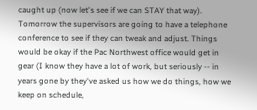caught up (now let's see if we can STAY that way). Tomorrow the supervisors are going to have a telephone conference to see if they can tweak and adjust. Things would be okay if the Pac Northwest office would get in gear (I know they have a lot of work, but seriously -- in years gone by they've asked us how we do things, how we keep on schedule,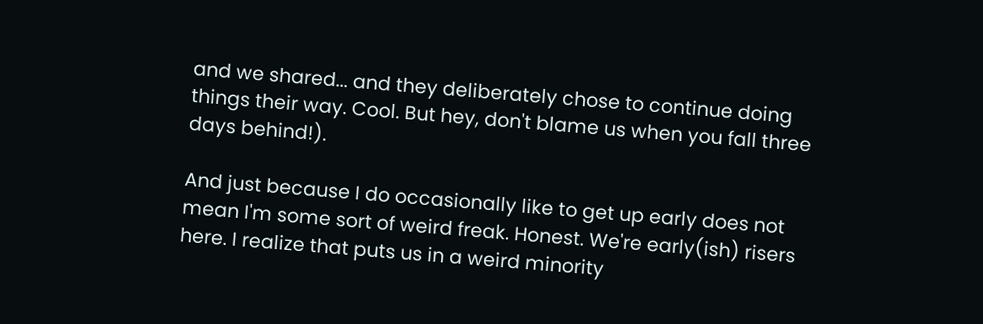and we shared... and they deliberately chose to continue doing things their way. Cool. But hey, don't blame us when you fall three days behind!).

And just because I do occasionally like to get up early does not mean I'm some sort of weird freak. Honest. We're early(ish) risers here. I realize that puts us in a weird minority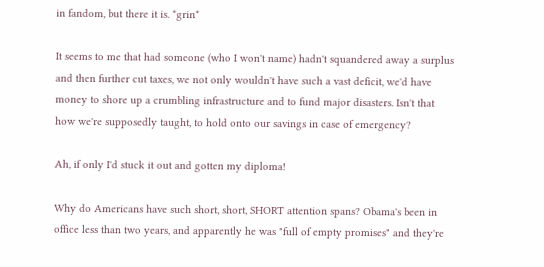in fandom, but there it is. *grin*

It seems to me that had someone (who I won't name) hadn't squandered away a surplus and then further cut taxes, we not only wouldn't have such a vast deficit, we'd have money to shore up a crumbling infrastructure and to fund major disasters. Isn't that how we're supposedly taught, to hold onto our savings in case of emergency?

Ah, if only I'd stuck it out and gotten my diploma!

Why do Americans have such short, short, SHORT attention spans? Obama's been in office less than two years, and apparently he was "full of empty promises" and they're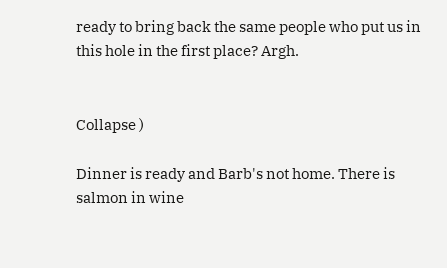ready to bring back the same people who put us in this hole in the first place? Argh.


Collapse )

Dinner is ready and Barb's not home. There is salmon in wine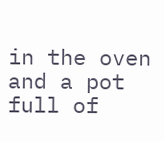in the oven and a pot full of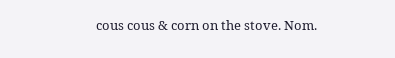cous cous & corn on the stove. Nom.